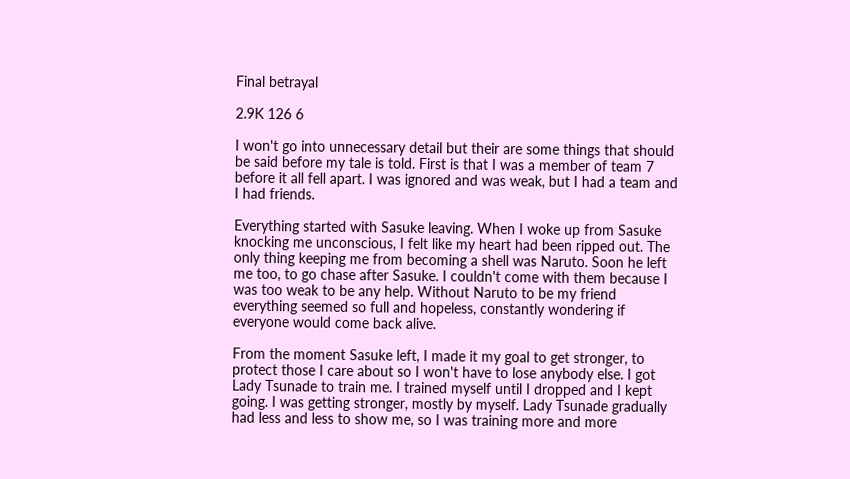Final betrayal

2.9K 126 6

I won't go into unnecessary detail but their are some things that should be said before my tale is told. First is that I was a member of team 7 before it all fell apart. I was ignored and was weak, but I had a team and I had friends.

Everything started with Sasuke leaving. When I woke up from Sasuke knocking me unconscious, I felt like my heart had been ripped out. The only thing keeping me from becoming a shell was Naruto. Soon he left me too, to go chase after Sasuke. I couldn't come with them because I was too weak to be any help. Without Naruto to be my friend everything seemed so full and hopeless, constantly wondering if everyone would come back alive.

From the moment Sasuke left, I made it my goal to get stronger, to protect those I care about so I won't have to lose anybody else. I got Lady Tsunade to train me. I trained myself until I dropped and I kept going. I was getting stronger, mostly by myself. Lady Tsunade gradually had less and less to show me, so I was training more and more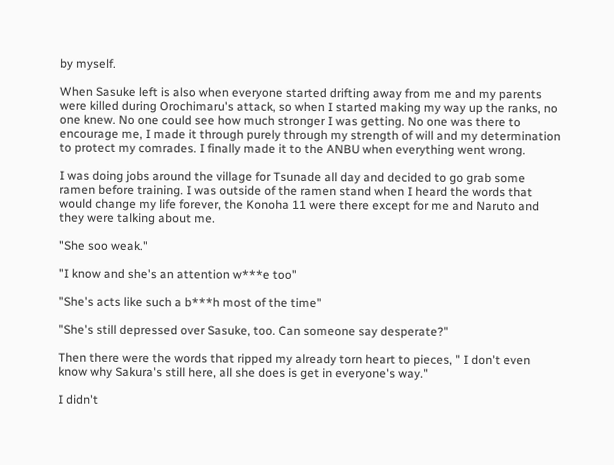by myself.

When Sasuke left is also when everyone started drifting away from me and my parents were killed during Orochimaru's attack, so when I started making my way up the ranks, no one knew. No one could see how much stronger I was getting. No one was there to encourage me, I made it through purely through my strength of will and my determination to protect my comrades. I finally made it to the ANBU when everything went wrong.

I was doing jobs around the village for Tsunade all day and decided to go grab some ramen before training. I was outside of the ramen stand when I heard the words that would change my life forever, the Konoha 11 were there except for me and Naruto and they were talking about me.

"She soo weak."

"I know and she's an attention w***e too"

"She's acts like such a b***h most of the time"

"She's still depressed over Sasuke, too. Can someone say desperate?"

Then there were the words that ripped my already torn heart to pieces, " I don't even know why Sakura's still here, all she does is get in everyone's way."

I didn't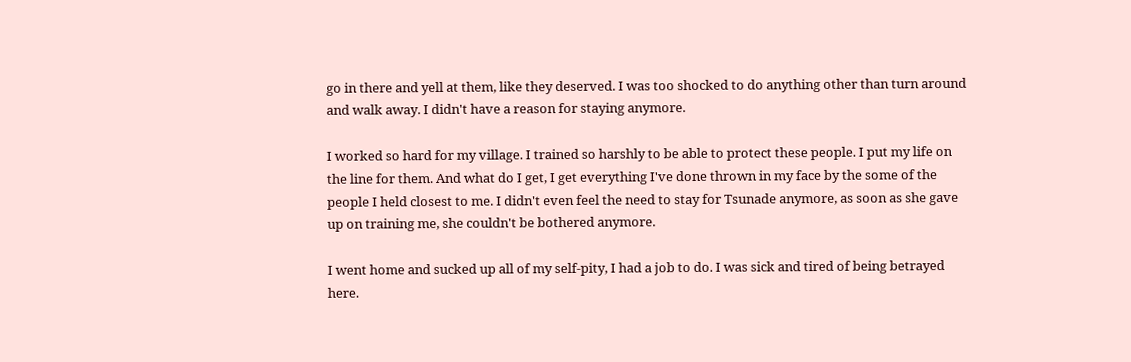go in there and yell at them, like they deserved. I was too shocked to do anything other than turn around and walk away. I didn't have a reason for staying anymore.

I worked so hard for my village. I trained so harshly to be able to protect these people. I put my life on the line for them. And what do I get, I get everything I've done thrown in my face by the some of the people I held closest to me. I didn't even feel the need to stay for Tsunade anymore, as soon as she gave up on training me, she couldn't be bothered anymore.

I went home and sucked up all of my self-pity, I had a job to do. I was sick and tired of being betrayed here.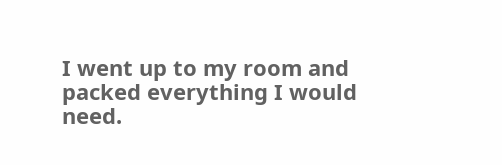I went up to my room and packed everything I would need.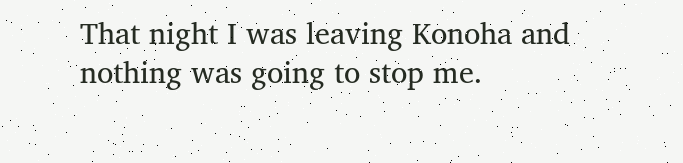That night I was leaving Konoha and nothing was going to stop me.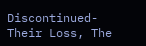Discontinued- Their Loss, The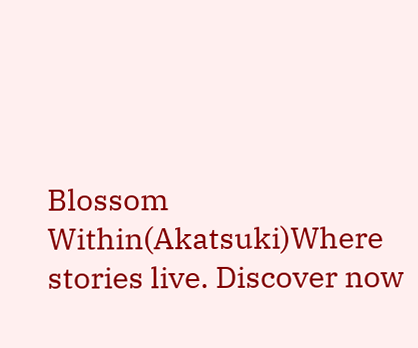Blossom Within(Akatsuki)Where stories live. Discover now